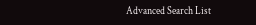Advanced Search List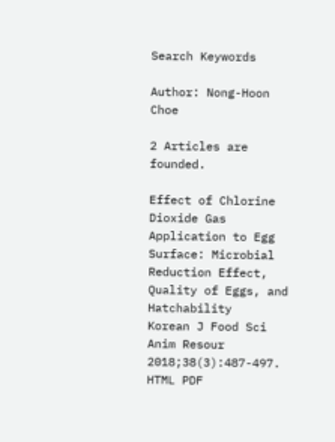Search Keywords

Author: Nong-Hoon Choe

2 Articles are founded.

Effect of Chlorine Dioxide Gas Application to Egg Surface: Microbial Reduction Effect, Quality of Eggs, and Hatchability
Korean J Food Sci Anim Resour 2018;38(3):487-497.
HTML PDF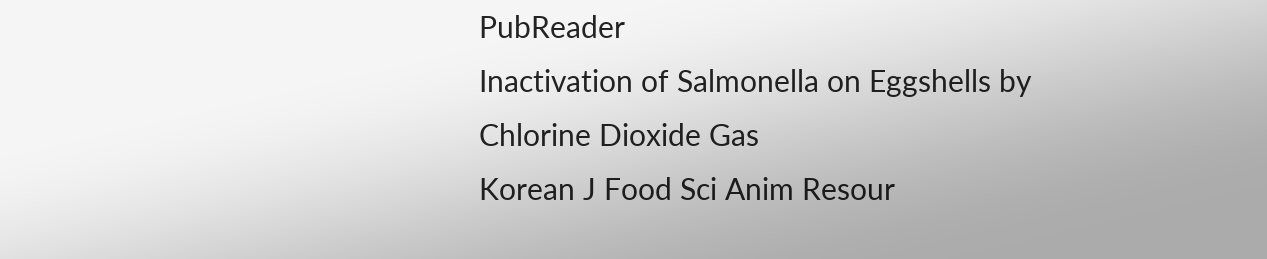PubReader
Inactivation of Salmonella on Eggshells by Chlorine Dioxide Gas
Korean J Food Sci Anim Resour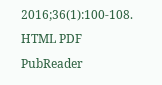2016;36(1):100-108.
HTML PDF PubReader